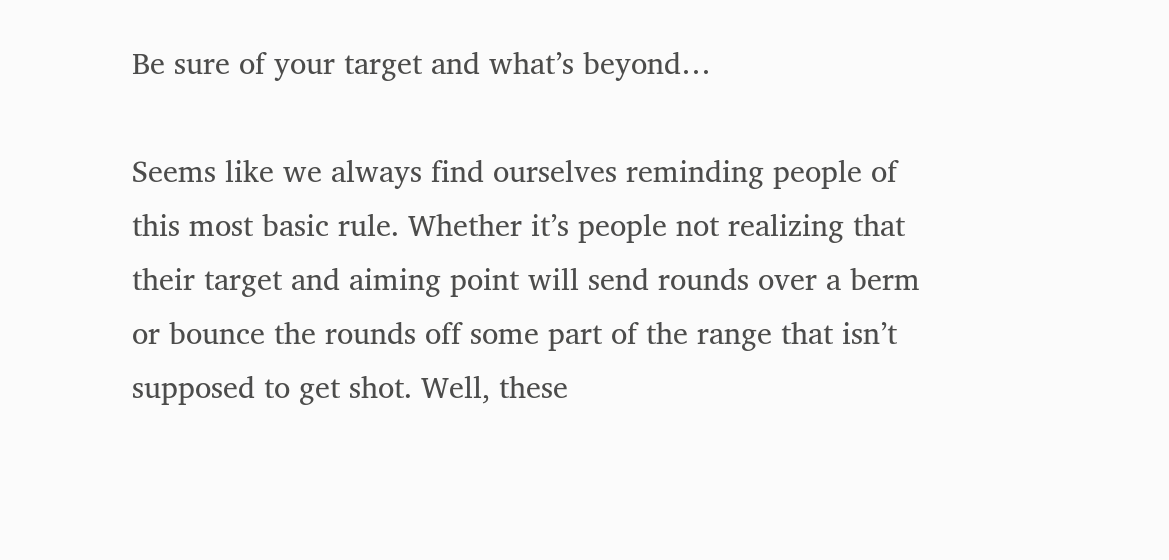Be sure of your target and what’s beyond…

Seems like we always find ourselves reminding people of this most basic rule. Whether it’s people not realizing that their target and aiming point will send rounds over a berm or bounce the rounds off some part of the range that isn’t supposed to get shot. Well, these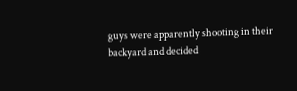guys were apparently shooting in their backyard and decided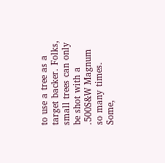to use a tree as a target backer. Folks, small trees can only be shot with a .500S&W Magnum so many times. Some,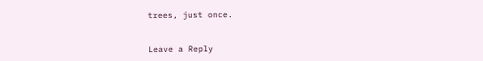trees, just once.


Leave a Reply